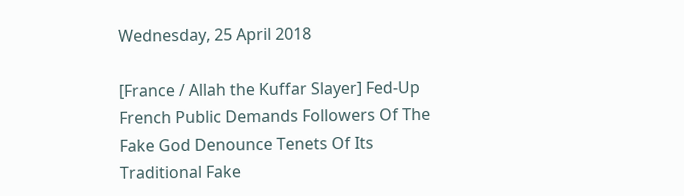Wednesday, 25 April 2018

[France / Allah the Kuffar Slayer] Fed-Up French Public Demands Followers Of The Fake God Denounce Tenets Of Its Traditional Fake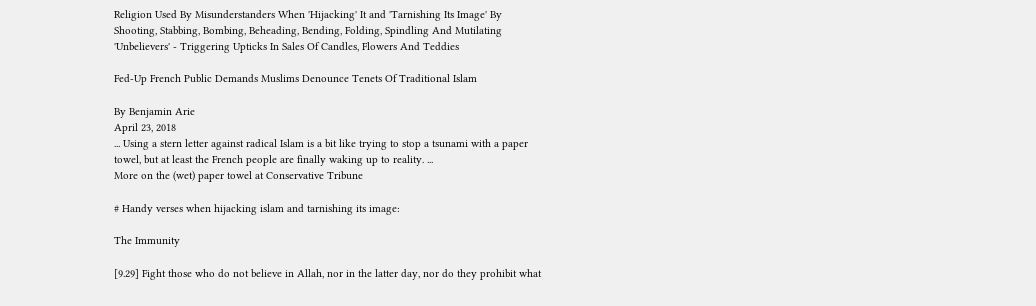Religion Used By Misunderstanders When 'Hijacking' It and 'Tarnishing Its Image' By Shooting, Stabbing, Bombing, Beheading, Bending, Folding, Spindling And Mutilating 'Unbelievers' - Triggering Upticks In Sales Of Candles, Flowers And Teddies

Fed-Up French Public Demands Muslims Denounce Tenets Of Traditional Islam

By Benjamin Arie
April 23, 2018
... Using a stern letter against radical Islam is a bit like trying to stop a tsunami with a paper towel, but at least the French people are finally waking up to reality. ...
More on the (wet) paper towel at Conservative Tribune

# Handy verses when hijacking islam and tarnishing its image:

The Immunity

[9.29] Fight those who do not believe in Allah, nor in the latter day, nor do they prohibit what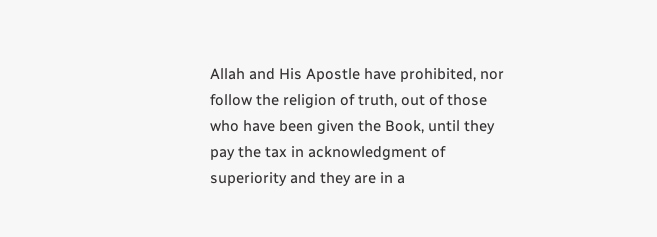Allah and His Apostle have prohibited, nor follow the religion of truth, out of those who have been given the Book, until they pay the tax in acknowledgment of superiority and they are in a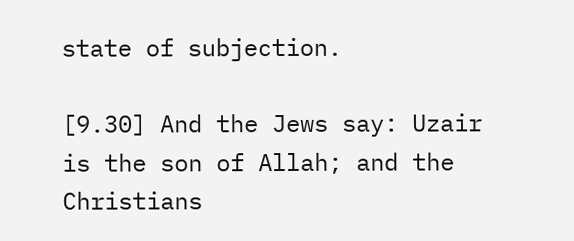state of subjection.

[9.30] And the Jews say: Uzair is the son of Allah; and the Christians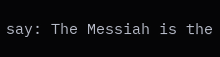say: The Messiah is the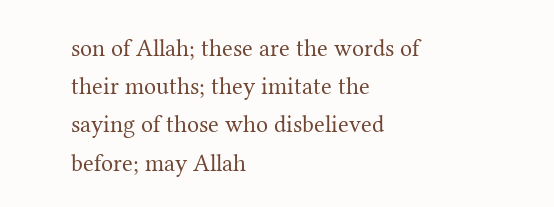son of Allah; these are the words of their mouths; they imitate the saying of those who disbelieved before; may Allah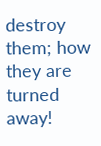destroy them; how they are turned away!